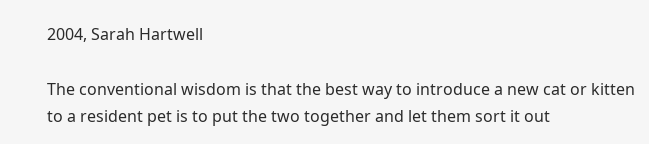2004, Sarah Hartwell

The conventional wisdom is that the best way to introduce a new cat or kitten to a resident pet is to put the two together and let them sort it out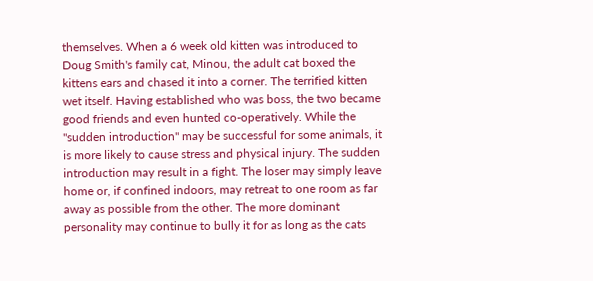themselves. When a 6 week old kitten was introduced to Doug Smith's family cat, Minou, the adult cat boxed the kittens ears and chased it into a corner. The terrified kitten wet itself. Having established who was boss, the two became good friends and even hunted co-operatively. While the "sudden introduction" may be successful for some animals, it is more likely to cause stress and physical injury. The sudden introduction may result in a fight. The loser may simply leave home or, if confined indoors, may retreat to one room as far away as possible from the other. The more dominant personality may continue to bully it for as long as the cats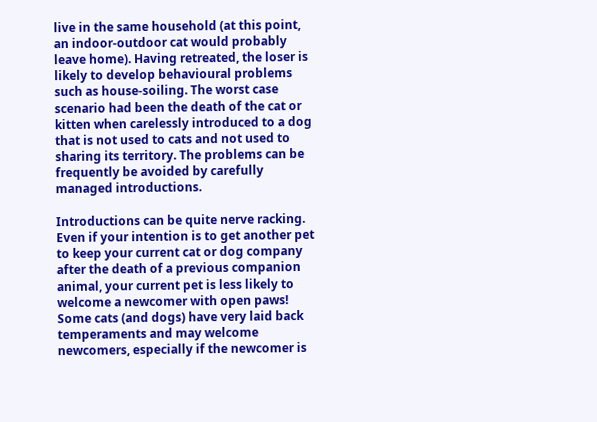live in the same household (at this point, an indoor-outdoor cat would probably leave home). Having retreated, the loser is likely to develop behavioural problems such as house-soiling. The worst case scenario had been the death of the cat or kitten when carelessly introduced to a dog that is not used to cats and not used to sharing its territory. The problems can be frequently be avoided by carefully managed introductions.

Introductions can be quite nerve racking. Even if your intention is to get another pet to keep your current cat or dog company after the death of a previous companion animal, your current pet is less likely to welcome a newcomer with open paws! Some cats (and dogs) have very laid back temperaments and may welcome newcomers, especially if the newcomer is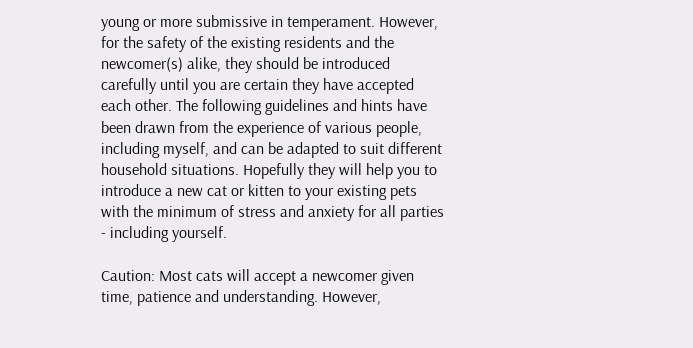young or more submissive in temperament. However, for the safety of the existing residents and the newcomer(s) alike, they should be introduced carefully until you are certain they have accepted each other. The following guidelines and hints have been drawn from the experience of various people, including myself, and can be adapted to suit different household situations. Hopefully they will help you to introduce a new cat or kitten to your existing pets with the minimum of stress and anxiety for all parties - including yourself.

Caution: Most cats will accept a newcomer given time, patience and understanding. However,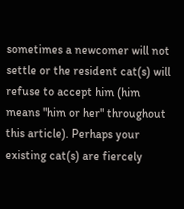sometimes a newcomer will not settle or the resident cat(s) will refuse to accept him (him means "him or her" throughout this article). Perhaps your existing cat(s) are fiercely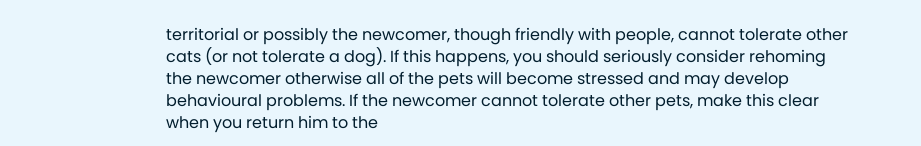territorial or possibly the newcomer, though friendly with people, cannot tolerate other cats (or not tolerate a dog). If this happens, you should seriously consider rehoming the newcomer otherwise all of the pets will become stressed and may develop behavioural problems. If the newcomer cannot tolerate other pets, make this clear when you return him to the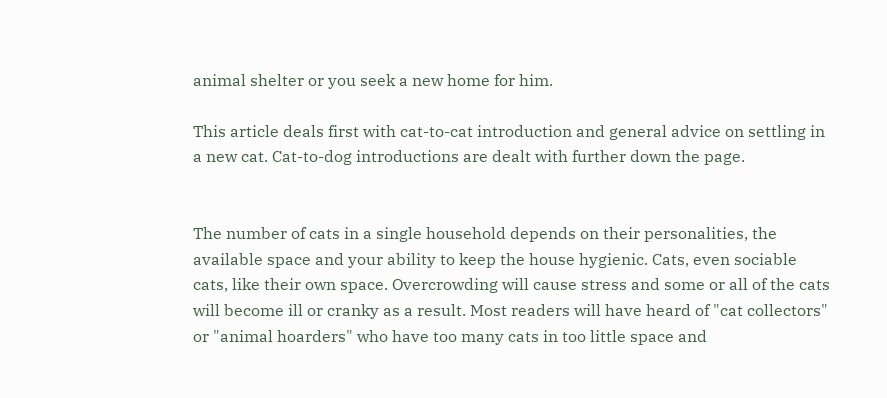animal shelter or you seek a new home for him.

This article deals first with cat-to-cat introduction and general advice on settling in a new cat. Cat-to-dog introductions are dealt with further down the page.


The number of cats in a single household depends on their personalities, the available space and your ability to keep the house hygienic. Cats, even sociable cats, like their own space. Overcrowding will cause stress and some or all of the cats will become ill or cranky as a result. Most readers will have heard of "cat collectors" or "animal hoarders" who have too many cats in too little space and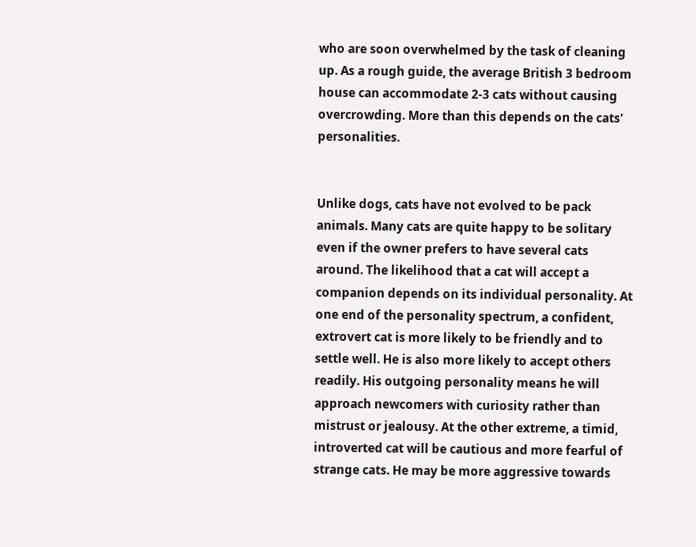who are soon overwhelmed by the task of cleaning up. As a rough guide, the average British 3 bedroom house can accommodate 2-3 cats without causing overcrowding. More than this depends on the cats' personalities.


Unlike dogs, cats have not evolved to be pack animals. Many cats are quite happy to be solitary even if the owner prefers to have several cats around. The likelihood that a cat will accept a companion depends on its individual personality. At one end of the personality spectrum, a confident, extrovert cat is more likely to be friendly and to settle well. He is also more likely to accept others readily. His outgoing personality means he will approach newcomers with curiosity rather than mistrust or jealousy. At the other extreme, a timid, introverted cat will be cautious and more fearful of strange cats. He may be more aggressive towards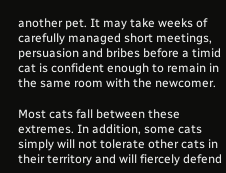another pet. It may take weeks of carefully managed short meetings, persuasion and bribes before a timid cat is confident enough to remain in the same room with the newcomer.

Most cats fall between these extremes. In addition, some cats simply will not tolerate other cats in their territory and will fiercely defend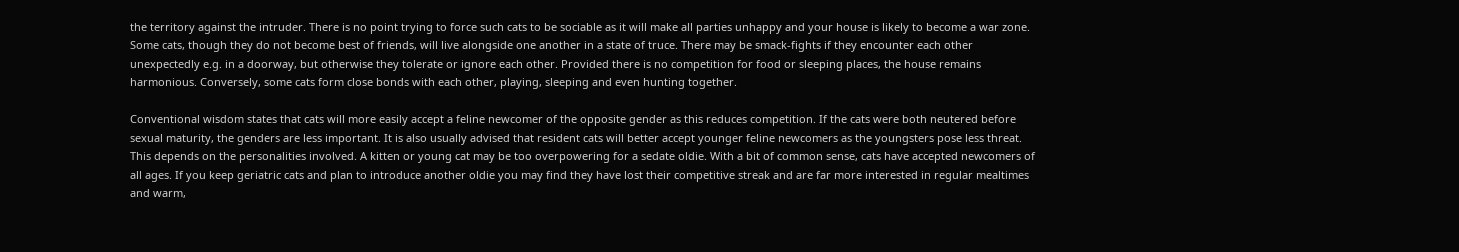the territory against the intruder. There is no point trying to force such cats to be sociable as it will make all parties unhappy and your house is likely to become a war zone. Some cats, though they do not become best of friends, will live alongside one another in a state of truce. There may be smack-fights if they encounter each other unexpectedly e.g. in a doorway, but otherwise they tolerate or ignore each other. Provided there is no competition for food or sleeping places, the house remains harmonious. Conversely, some cats form close bonds with each other, playing, sleeping and even hunting together.

Conventional wisdom states that cats will more easily accept a feline newcomer of the opposite gender as this reduces competition. If the cats were both neutered before sexual maturity, the genders are less important. It is also usually advised that resident cats will better accept younger feline newcomers as the youngsters pose less threat. This depends on the personalities involved. A kitten or young cat may be too overpowering for a sedate oldie. With a bit of common sense, cats have accepted newcomers of all ages. If you keep geriatric cats and plan to introduce another oldie you may find they have lost their competitive streak and are far more interested in regular mealtimes and warm,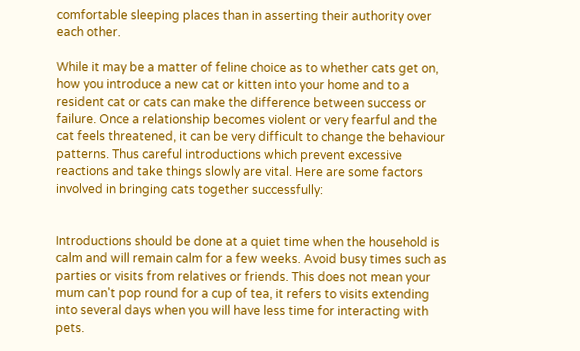comfortable sleeping places than in asserting their authority over each other.

While it may be a matter of feline choice as to whether cats get on, how you introduce a new cat or kitten into your home and to a resident cat or cats can make the difference between success or failure. Once a relationship becomes violent or very fearful and the cat feels threatened, it can be very difficult to change the behaviour patterns. Thus careful introductions which prevent excessive reactions and take things slowly are vital. Here are some factors involved in bringing cats together successfully:


Introductions should be done at a quiet time when the household is calm and will remain calm for a few weeks. Avoid busy times such as parties or visits from relatives or friends. This does not mean your mum can't pop round for a cup of tea, it refers to visits extending into several days when you will have less time for interacting with pets.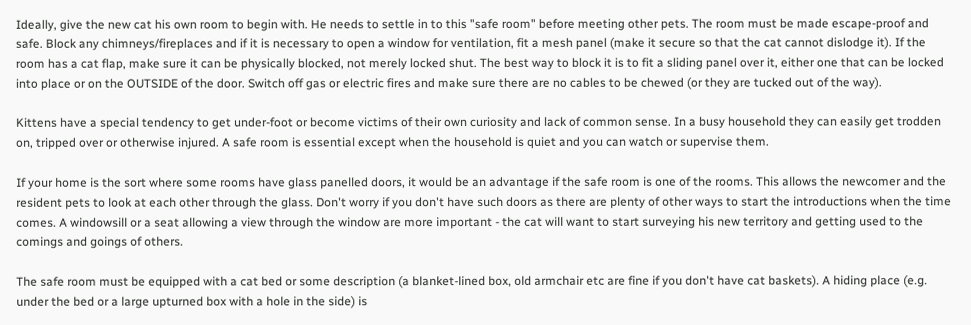Ideally, give the new cat his own room to begin with. He needs to settle in to this "safe room" before meeting other pets. The room must be made escape-proof and safe. Block any chimneys/fireplaces and if it is necessary to open a window for ventilation, fit a mesh panel (make it secure so that the cat cannot dislodge it). If the room has a cat flap, make sure it can be physically blocked, not merely locked shut. The best way to block it is to fit a sliding panel over it, either one that can be locked into place or on the OUTSIDE of the door. Switch off gas or electric fires and make sure there are no cables to be chewed (or they are tucked out of the way).

Kittens have a special tendency to get under-foot or become victims of their own curiosity and lack of common sense. In a busy household they can easily get trodden on, tripped over or otherwise injured. A safe room is essential except when the household is quiet and you can watch or supervise them.

If your home is the sort where some rooms have glass panelled doors, it would be an advantage if the safe room is one of the rooms. This allows the newcomer and the resident pets to look at each other through the glass. Don't worry if you don't have such doors as there are plenty of other ways to start the introductions when the time comes. A windowsill or a seat allowing a view through the window are more important - the cat will want to start surveying his new territory and getting used to the comings and goings of others.

The safe room must be equipped with a cat bed or some description (a blanket-lined box, old armchair etc are fine if you don't have cat baskets). A hiding place (e.g. under the bed or a large upturned box with a hole in the side) is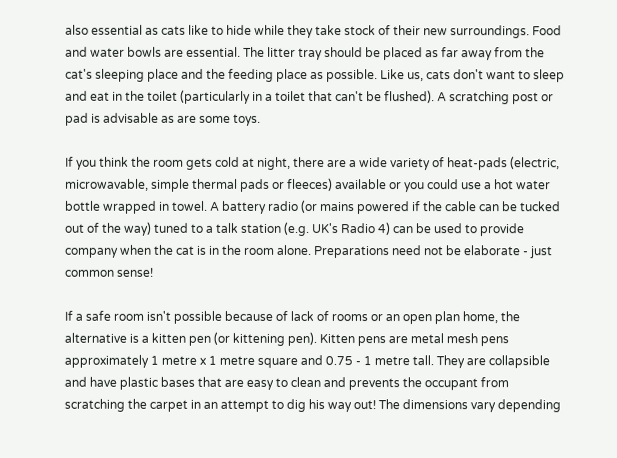also essential as cats like to hide while they take stock of their new surroundings. Food and water bowls are essential. The litter tray should be placed as far away from the cat's sleeping place and the feeding place as possible. Like us, cats don't want to sleep and eat in the toilet (particularly in a toilet that can't be flushed). A scratching post or pad is advisable as are some toys.

If you think the room gets cold at night, there are a wide variety of heat-pads (electric, microwavable, simple thermal pads or fleeces) available or you could use a hot water bottle wrapped in towel. A battery radio (or mains powered if the cable can be tucked out of the way) tuned to a talk station (e.g. UK's Radio 4) can be used to provide company when the cat is in the room alone. Preparations need not be elaborate - just common sense!

If a safe room isn't possible because of lack of rooms or an open plan home, the alternative is a kitten pen (or kittening pen). Kitten pens are metal mesh pens approximately 1 metre x 1 metre square and 0.75 - 1 metre tall. They are collapsible and have plastic bases that are easy to clean and prevents the occupant from scratching the carpet in an attempt to dig his way out! The dimensions vary depending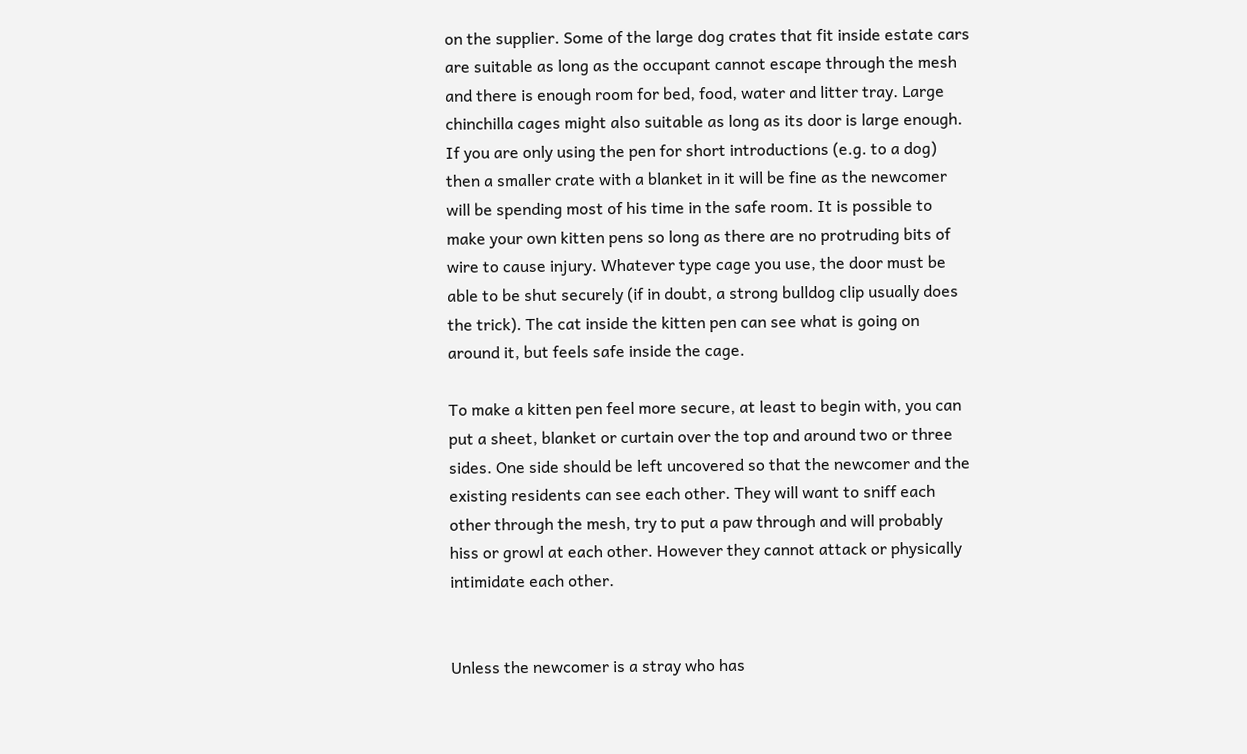on the supplier. Some of the large dog crates that fit inside estate cars are suitable as long as the occupant cannot escape through the mesh and there is enough room for bed, food, water and litter tray. Large chinchilla cages might also suitable as long as its door is large enough. If you are only using the pen for short introductions (e.g. to a dog) then a smaller crate with a blanket in it will be fine as the newcomer will be spending most of his time in the safe room. It is possible to make your own kitten pens so long as there are no protruding bits of wire to cause injury. Whatever type cage you use, the door must be able to be shut securely (if in doubt, a strong bulldog clip usually does the trick). The cat inside the kitten pen can see what is going on around it, but feels safe inside the cage.

To make a kitten pen feel more secure, at least to begin with, you can put a sheet, blanket or curtain over the top and around two or three sides. One side should be left uncovered so that the newcomer and the existing residents can see each other. They will want to sniff each other through the mesh, try to put a paw through and will probably hiss or growl at each other. However they cannot attack or physically intimidate each other.


Unless the newcomer is a stray who has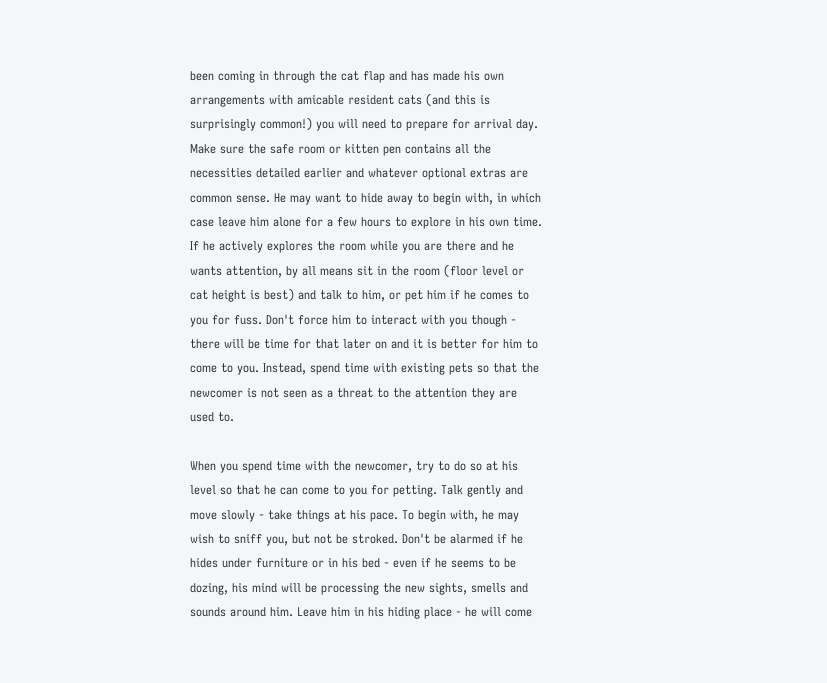been coming in through the cat flap and has made his own arrangements with amicable resident cats (and this is surprisingly common!) you will need to prepare for arrival day. Make sure the safe room or kitten pen contains all the necessities detailed earlier and whatever optional extras are common sense. He may want to hide away to begin with, in which case leave him alone for a few hours to explore in his own time. If he actively explores the room while you are there and he wants attention, by all means sit in the room (floor level or cat height is best) and talk to him, or pet him if he comes to you for fuss. Don't force him to interact with you though - there will be time for that later on and it is better for him to come to you. Instead, spend time with existing pets so that the newcomer is not seen as a threat to the attention they are used to.

When you spend time with the newcomer, try to do so at his level so that he can come to you for petting. Talk gently and move slowly - take things at his pace. To begin with, he may wish to sniff you, but not be stroked. Don't be alarmed if he hides under furniture or in his bed - even if he seems to be dozing, his mind will be processing the new sights, smells and sounds around him. Leave him in his hiding place - he will come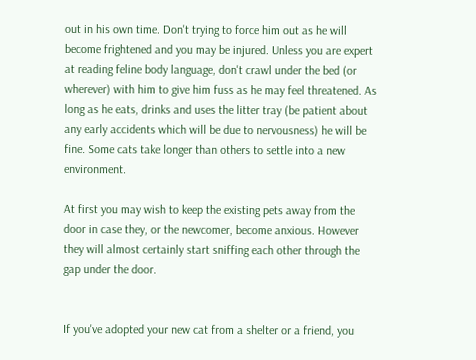out in his own time. Don't trying to force him out as he will become frightened and you may be injured. Unless you are expert at reading feline body language, don't crawl under the bed (or wherever) with him to give him fuss as he may feel threatened. As long as he eats, drinks and uses the litter tray (be patient about any early accidents which will be due to nervousness) he will be fine. Some cats take longer than others to settle into a new environment.

At first you may wish to keep the existing pets away from the door in case they, or the newcomer, become anxious. However they will almost certainly start sniffing each other through the gap under the door.


If you've adopted your new cat from a shelter or a friend, you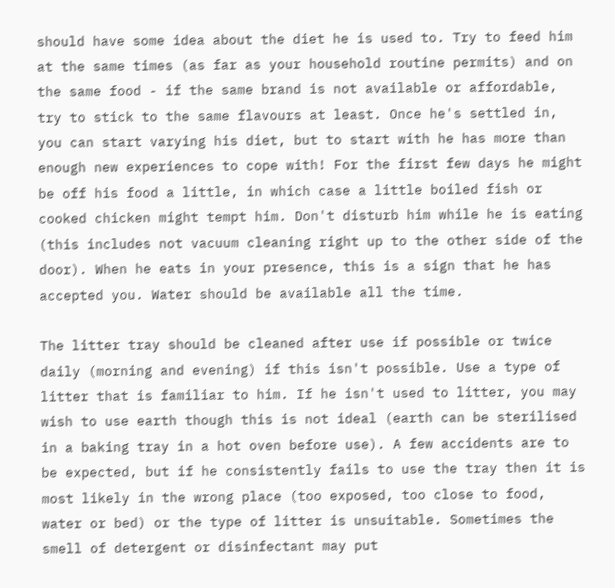should have some idea about the diet he is used to. Try to feed him at the same times (as far as your household routine permits) and on the same food - if the same brand is not available or affordable, try to stick to the same flavours at least. Once he's settled in, you can start varying his diet, but to start with he has more than enough new experiences to cope with! For the first few days he might be off his food a little, in which case a little boiled fish or cooked chicken might tempt him. Don't disturb him while he is eating (this includes not vacuum cleaning right up to the other side of the door). When he eats in your presence, this is a sign that he has accepted you. Water should be available all the time.

The litter tray should be cleaned after use if possible or twice daily (morning and evening) if this isn't possible. Use a type of litter that is familiar to him. If he isn't used to litter, you may wish to use earth though this is not ideal (earth can be sterilised in a baking tray in a hot oven before use). A few accidents are to be expected, but if he consistently fails to use the tray then it is most likely in the wrong place (too exposed, too close to food, water or bed) or the type of litter is unsuitable. Sometimes the smell of detergent or disinfectant may put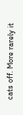cats off. More rarely it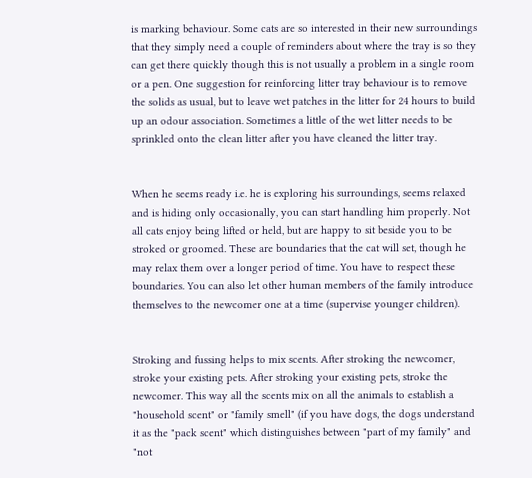is marking behaviour. Some cats are so interested in their new surroundings that they simply need a couple of reminders about where the tray is so they can get there quickly though this is not usually a problem in a single room or a pen. One suggestion for reinforcing litter tray behaviour is to remove the solids as usual, but to leave wet patches in the litter for 24 hours to build up an odour association. Sometimes a little of the wet litter needs to be sprinkled onto the clean litter after you have cleaned the litter tray.


When he seems ready i.e. he is exploring his surroundings, seems relaxed and is hiding only occasionally, you can start handling him properly. Not all cats enjoy being lifted or held, but are happy to sit beside you to be stroked or groomed. These are boundaries that the cat will set, though he may relax them over a longer period of time. You have to respect these boundaries. You can also let other human members of the family introduce themselves to the newcomer one at a time (supervise younger children).


Stroking and fussing helps to mix scents. After stroking the newcomer, stroke your existing pets. After stroking your existing pets, stroke the newcomer. This way all the scents mix on all the animals to establish a "household scent" or "family smell" (if you have dogs, the dogs understand it as the "pack scent" which distinguishes between "part of my family" and "not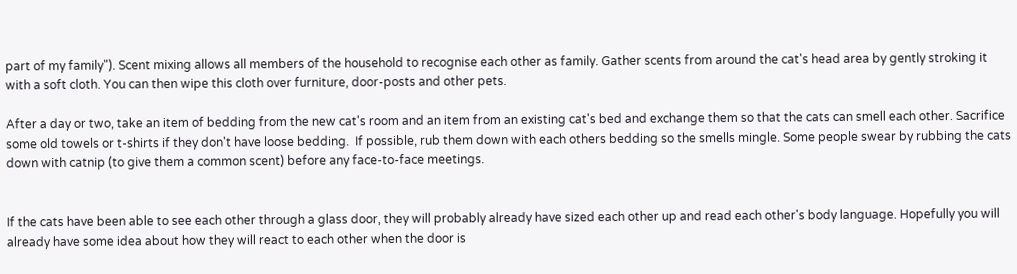part of my family"). Scent mixing allows all members of the household to recognise each other as family. Gather scents from around the cat's head area by gently stroking it with a soft cloth. You can then wipe this cloth over furniture, door-posts and other pets.

After a day or two, take an item of bedding from the new cat's room and an item from an existing cat's bed and exchange them so that the cats can smell each other. Sacrifice some old towels or t-shirts if they don't have loose bedding.  If possible, rub them down with each others bedding so the smells mingle. Some people swear by rubbing the cats down with catnip (to give them a common scent) before any face-to-face meetings.


If the cats have been able to see each other through a glass door, they will probably already have sized each other up and read each other's body language. Hopefully you will already have some idea about how they will react to each other when the door is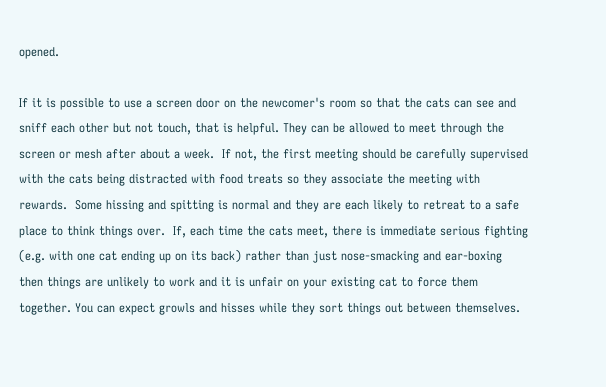opened.

If it is possible to use a screen door on the newcomer's room so that the cats can see and sniff each other but not touch, that is helpful. They can be allowed to meet through the screen or mesh after about a week.  If not, the first meeting should be carefully supervised with the cats being distracted with food treats so they associate the meeting with rewards.  Some hissing and spitting is normal and they are each likely to retreat to a safe place to think things over.  If, each time the cats meet, there is immediate serious fighting (e.g. with one cat ending up on its back) rather than just nose-smacking and ear-boxing then things are unlikely to work and it is unfair on your existing cat to force them together. You can expect growls and hisses while they sort things out between themselves.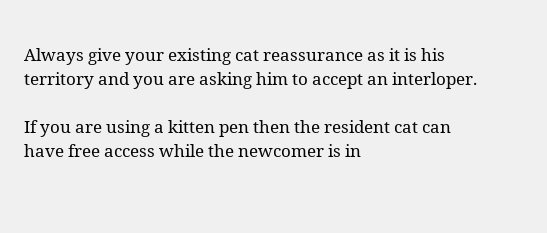Always give your existing cat reassurance as it is his territory and you are asking him to accept an interloper.

If you are using a kitten pen then the resident cat can have free access while the newcomer is in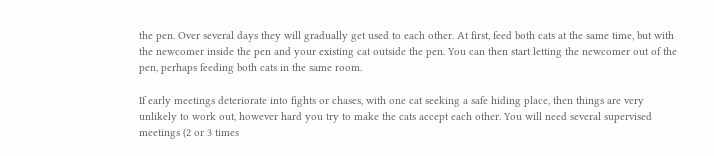the pen. Over several days they will gradually get used to each other. At first, feed both cats at the same time, but with the newcomer inside the pen and your existing cat outside the pen. You can then start letting the newcomer out of the pen, perhaps feeding both cats in the same room.

If early meetings deteriorate into fights or chases, with one cat seeking a safe hiding place, then things are very unlikely to work out, however hard you try to make the cats accept each other. You will need several supervised meetings (2 or 3 times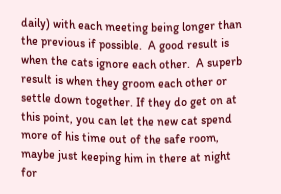daily) with each meeting being longer than the previous if possible.  A good result is when the cats ignore each other.  A superb result is when they groom each other or settle down together. If they do get on at this point, you can let the new cat spend more of his time out of the safe room, maybe just keeping him in there at night for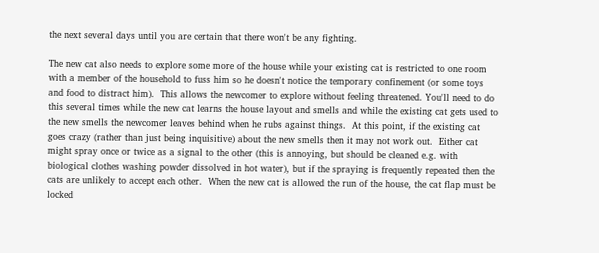the next several days until you are certain that there won't be any fighting.

The new cat also needs to explore some more of the house while your existing cat is restricted to one room with a member of the household to fuss him so he doesn't notice the temporary confinement (or some toys and food to distract him).  This allows the newcomer to explore without feeling threatened. You'll need to do this several times while the new cat learns the house layout and smells and while the existing cat gets used to the new smells the newcomer leaves behind when he rubs against things.  At this point, if the existing cat goes crazy (rather than just being inquisitive) about the new smells then it may not work out.  Either cat might spray once or twice as a signal to the other (this is annoying, but should be cleaned e.g. with biological clothes washing powder dissolved in hot water), but if the spraying is frequently repeated then the cats are unlikely to accept each other.  When the new cat is allowed the run of the house, the cat flap must be locked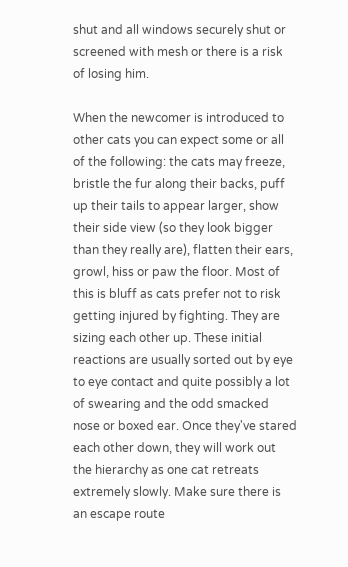shut and all windows securely shut or screened with mesh or there is a risk of losing him.

When the newcomer is introduced to other cats you can expect some or all of the following: the cats may freeze, bristle the fur along their backs, puff up their tails to appear larger, show their side view (so they look bigger than they really are), flatten their ears, growl, hiss or paw the floor. Most of this is bluff as cats prefer not to risk getting injured by fighting. They are sizing each other up. These initial reactions are usually sorted out by eye to eye contact and quite possibly a lot of swearing and the odd smacked nose or boxed ear. Once they've stared each other down, they will work out the hierarchy as one cat retreats extremely slowly. Make sure there is an escape route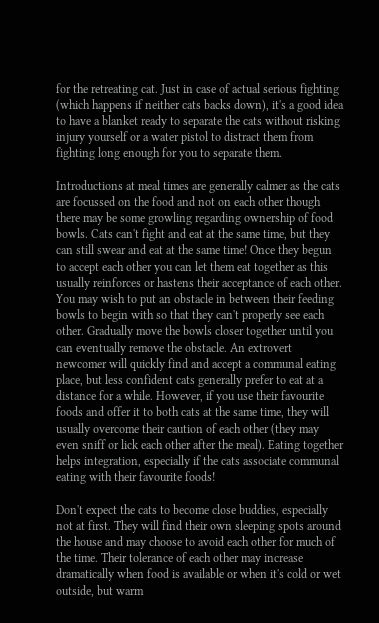for the retreating cat. Just in case of actual serious fighting (which happens if neither cats backs down), it's a good idea to have a blanket ready to separate the cats without risking injury yourself or a water pistol to distract them from fighting long enough for you to separate them.

Introductions at meal times are generally calmer as the cats are focussed on the food and not on each other though there may be some growling regarding ownership of food bowls. Cats can't fight and eat at the same time, but they can still swear and eat at the same time! Once they begun to accept each other you can let them eat together as this usually reinforces or hastens their acceptance of each other. You may wish to put an obstacle in between their feeding bowls to begin with so that they can't properly see each other. Gradually move the bowls closer together until you can eventually remove the obstacle. An extrovert newcomer will quickly find and accept a communal eating place, but less confident cats generally prefer to eat at a distance for a while. However, if you use their favourite foods and offer it to both cats at the same time, they will usually overcome their caution of each other (they may even sniff or lick each other after the meal). Eating together helps integration, especially if the cats associate communal eating with their favourite foods!

Don't expect the cats to become close buddies, especially not at first. They will find their own sleeping spots around the house and may choose to avoid each other for much of the time. Their tolerance of each other may increase dramatically when food is available or when it's cold or wet outside, but warm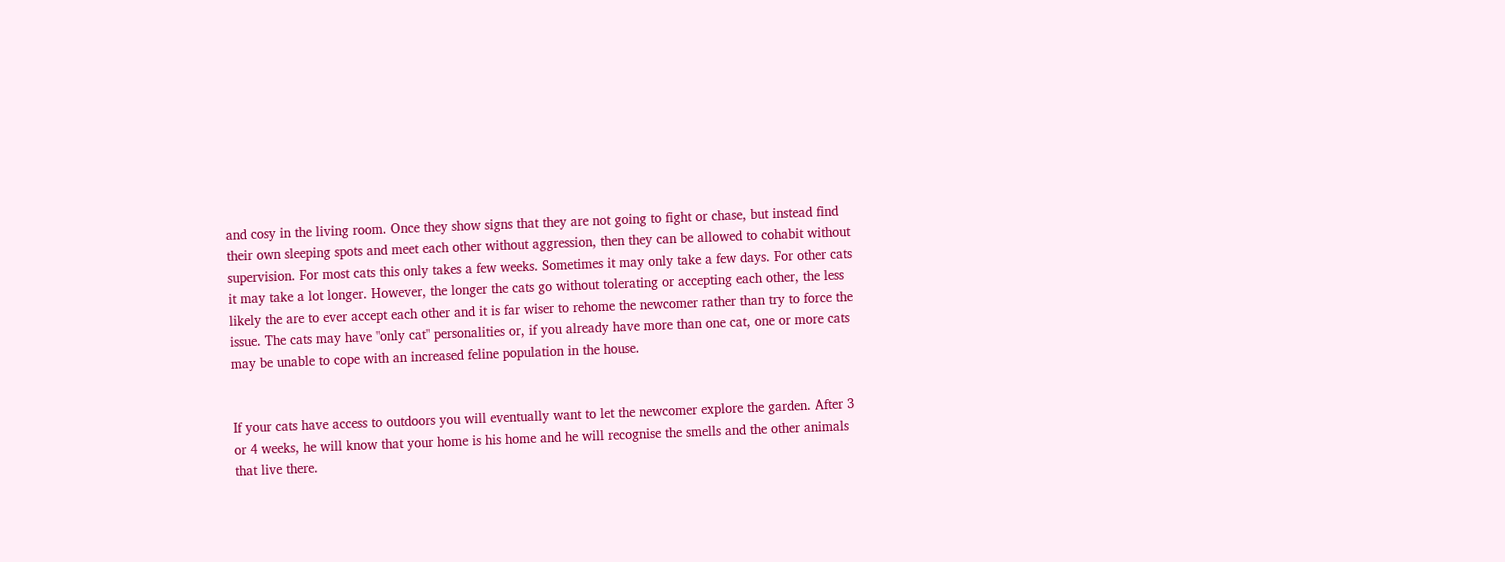and cosy in the living room. Once they show signs that they are not going to fight or chase, but instead find their own sleeping spots and meet each other without aggression, then they can be allowed to cohabit without supervision. For most cats this only takes a few weeks. Sometimes it may only take a few days. For other cats it may take a lot longer. However, the longer the cats go without tolerating or accepting each other, the less likely the are to ever accept each other and it is far wiser to rehome the newcomer rather than try to force the issue. The cats may have "only cat" personalities or, if you already have more than one cat, one or more cats may be unable to cope with an increased feline population in the house.


If your cats have access to outdoors you will eventually want to let the newcomer explore the garden. After 3 or 4 weeks, he will know that your home is his home and he will recognise the smells and the other animals that live there.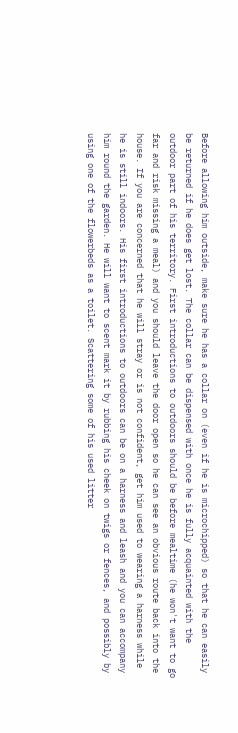Before allowing him outside, make sure he has a collar on (even if he is microchipped) so that he can easily be returned if he does get lost. The collar can be dispensed with once he is fully acquainted with the outdoor part of his territory. First introductions to outdoors should be before mealtime (he won't want to go far and risk missing a meal) and you should leave the door open so he can see an obvious route back into the house. If you are concerned that he will stray or is not confident, get him used to wearing a harness while he is still indoors. His first introductions to outdoors can be on a harness and leash and you can accompany him round the garden. He will want to scent mark it by rubbing his cheek on twigs or fences, and possibly by using one of the flowerbeds as a toilet. Scattering some of his used litter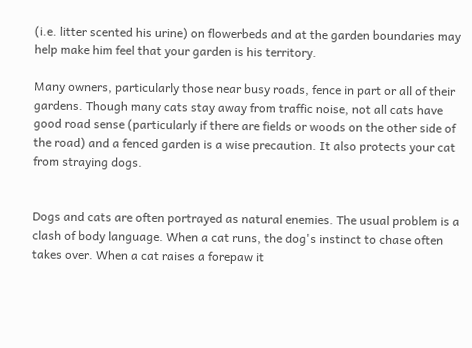(i.e. litter scented his urine) on flowerbeds and at the garden boundaries may help make him feel that your garden is his territory.

Many owners, particularly those near busy roads, fence in part or all of their gardens. Though many cats stay away from traffic noise, not all cats have good road sense (particularly if there are fields or woods on the other side of the road) and a fenced garden is a wise precaution. It also protects your cat from straying dogs.


Dogs and cats are often portrayed as natural enemies. The usual problem is a clash of body language. When a cat runs, the dog's instinct to chase often takes over. When a cat raises a forepaw it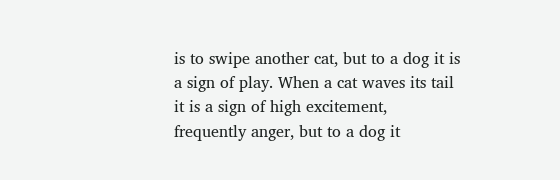is to swipe another cat, but to a dog it is a sign of play. When a cat waves its tail it is a sign of high excitement, frequently anger, but to a dog it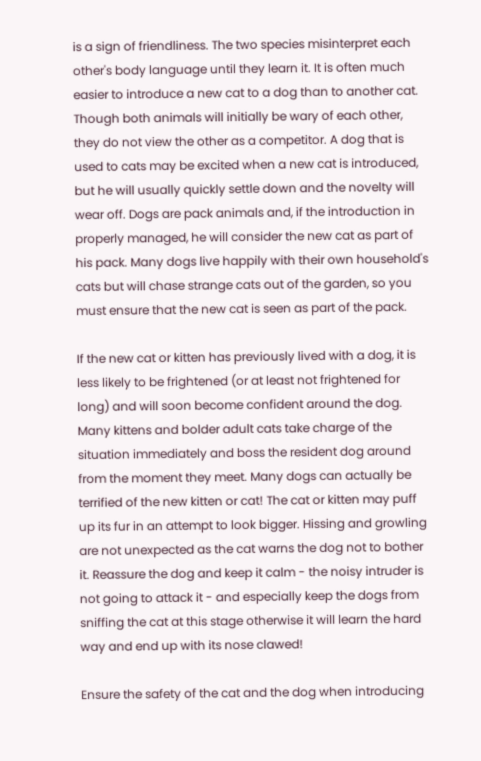is a sign of friendliness. The two species misinterpret each other's body language until they learn it. It is often much easier to introduce a new cat to a dog than to another cat. Though both animals will initially be wary of each other, they do not view the other as a competitor. A dog that is used to cats may be excited when a new cat is introduced, but he will usually quickly settle down and the novelty will wear off. Dogs are pack animals and, if the introduction in properly managed, he will consider the new cat as part of his pack. Many dogs live happily with their own household's cats but will chase strange cats out of the garden, so you must ensure that the new cat is seen as part of the pack.

If the new cat or kitten has previously lived with a dog, it is less likely to be frightened (or at least not frightened for long) and will soon become confident around the dog. Many kittens and bolder adult cats take charge of the situation immediately and boss the resident dog around from the moment they meet. Many dogs can actually be terrified of the new kitten or cat! The cat or kitten may puff up its fur in an attempt to look bigger. Hissing and growling are not unexpected as the cat warns the dog not to bother it. Reassure the dog and keep it calm - the noisy intruder is not going to attack it - and especially keep the dogs from sniffing the cat at this stage otherwise it will learn the hard way and end up with its nose clawed!

Ensure the safety of the cat and the dog when introducing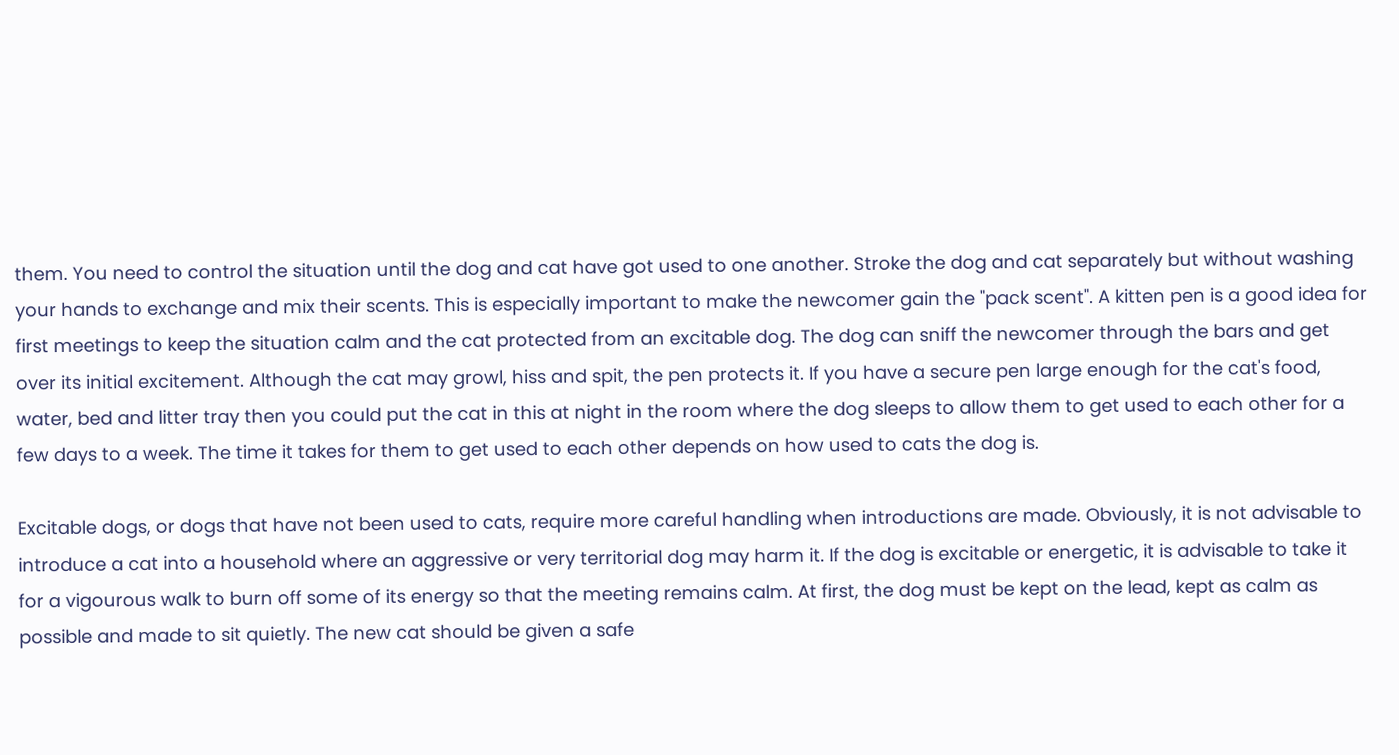them. You need to control the situation until the dog and cat have got used to one another. Stroke the dog and cat separately but without washing your hands to exchange and mix their scents. This is especially important to make the newcomer gain the "pack scent". A kitten pen is a good idea for first meetings to keep the situation calm and the cat protected from an excitable dog. The dog can sniff the newcomer through the bars and get over its initial excitement. Although the cat may growl, hiss and spit, the pen protects it. If you have a secure pen large enough for the cat's food, water, bed and litter tray then you could put the cat in this at night in the room where the dog sleeps to allow them to get used to each other for a few days to a week. The time it takes for them to get used to each other depends on how used to cats the dog is.

Excitable dogs, or dogs that have not been used to cats, require more careful handling when introductions are made. Obviously, it is not advisable to introduce a cat into a household where an aggressive or very territorial dog may harm it. If the dog is excitable or energetic, it is advisable to take it for a vigourous walk to burn off some of its energy so that the meeting remains calm. At first, the dog must be kept on the lead, kept as calm as possible and made to sit quietly. The new cat should be given a safe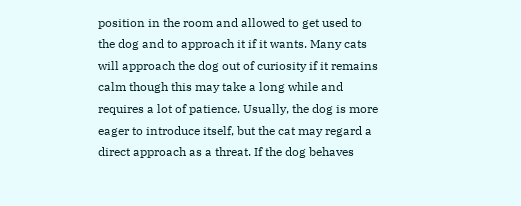position in the room and allowed to get used to the dog and to approach it if it wants. Many cats will approach the dog out of curiosity if it remains calm though this may take a long while and requires a lot of patience. Usually, the dog is more eager to introduce itself, but the cat may regard a direct approach as a threat. If the dog behaves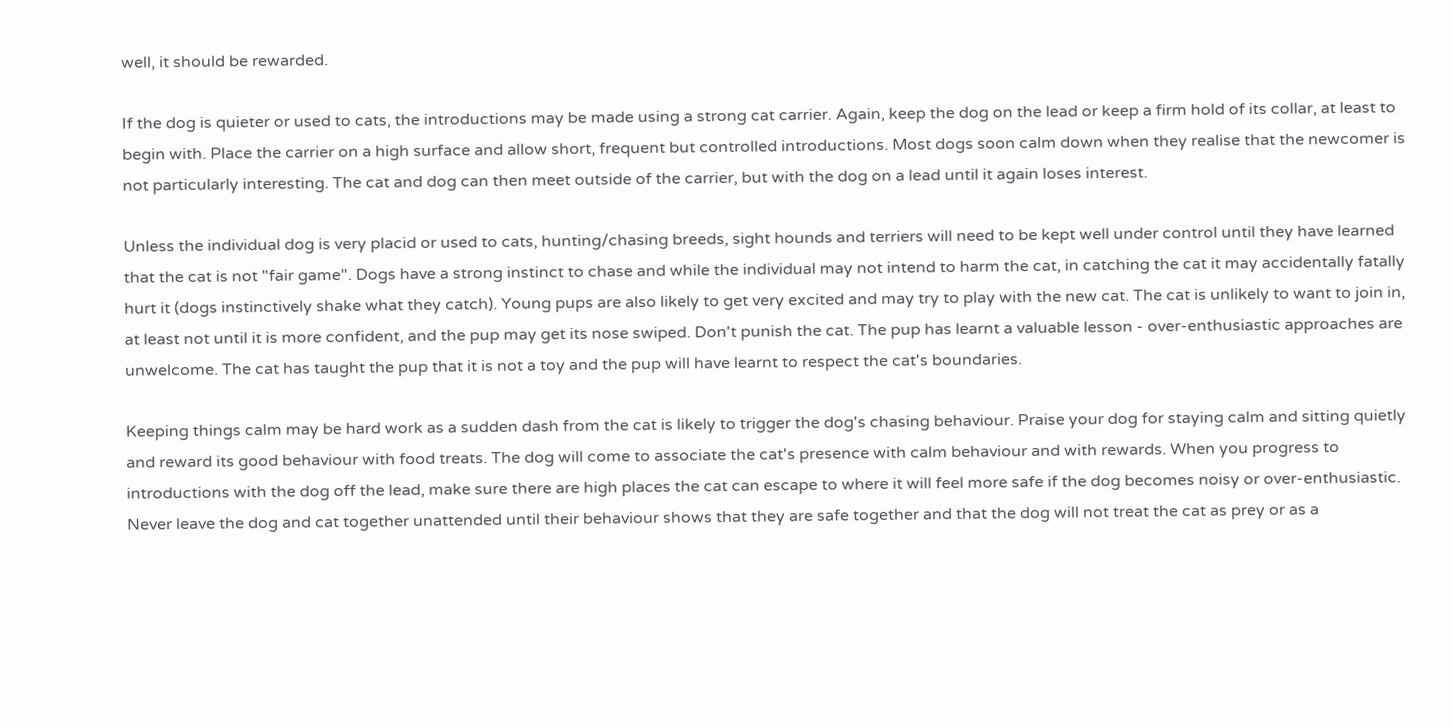well, it should be rewarded.

If the dog is quieter or used to cats, the introductions may be made using a strong cat carrier. Again, keep the dog on the lead or keep a firm hold of its collar, at least to begin with. Place the carrier on a high surface and allow short, frequent but controlled introductions. Most dogs soon calm down when they realise that the newcomer is not particularly interesting. The cat and dog can then meet outside of the carrier, but with the dog on a lead until it again loses interest.

Unless the individual dog is very placid or used to cats, hunting/chasing breeds, sight hounds and terriers will need to be kept well under control until they have learned that the cat is not "fair game". Dogs have a strong instinct to chase and while the individual may not intend to harm the cat, in catching the cat it may accidentally fatally hurt it (dogs instinctively shake what they catch). Young pups are also likely to get very excited and may try to play with the new cat. The cat is unlikely to want to join in, at least not until it is more confident, and the pup may get its nose swiped. Don't punish the cat. The pup has learnt a valuable lesson - over-enthusiastic approaches are unwelcome. The cat has taught the pup that it is not a toy and the pup will have learnt to respect the cat's boundaries.

Keeping things calm may be hard work as a sudden dash from the cat is likely to trigger the dog's chasing behaviour. Praise your dog for staying calm and sitting quietly and reward its good behaviour with food treats. The dog will come to associate the cat's presence with calm behaviour and with rewards. When you progress to introductions with the dog off the lead, make sure there are high places the cat can escape to where it will feel more safe if the dog becomes noisy or over-enthusiastic. Never leave the dog and cat together unattended until their behaviour shows that they are safe together and that the dog will not treat the cat as prey or as a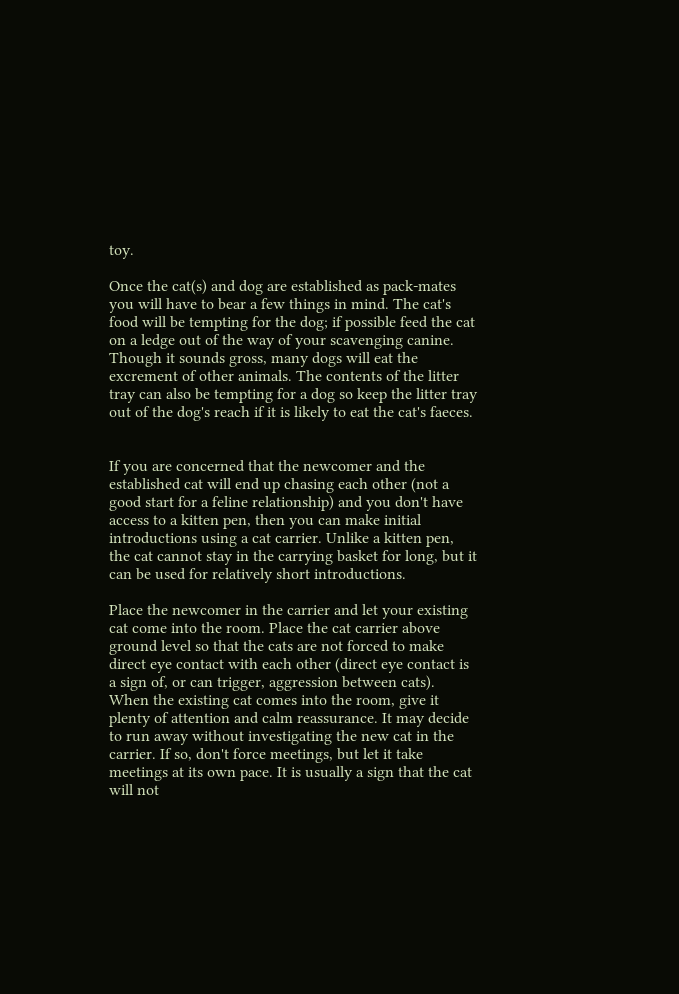toy.

Once the cat(s) and dog are established as pack-mates you will have to bear a few things in mind. The cat's food will be tempting for the dog; if possible feed the cat on a ledge out of the way of your scavenging canine. Though it sounds gross, many dogs will eat the excrement of other animals. The contents of the litter tray can also be tempting for a dog so keep the litter tray out of the dog's reach if it is likely to eat the cat's faeces.


If you are concerned that the newcomer and the established cat will end up chasing each other (not a good start for a feline relationship) and you don't have access to a kitten pen, then you can make initial introductions using a cat carrier. Unlike a kitten pen, the cat cannot stay in the carrying basket for long, but it can be used for relatively short introductions.

Place the newcomer in the carrier and let your existing cat come into the room. Place the cat carrier above ground level so that the cats are not forced to make direct eye contact with each other (direct eye contact is a sign of, or can trigger, aggression between cats). When the existing cat comes into the room, give it plenty of attention and calm reassurance. It may decide to run away without investigating the new cat in the carrier. If so, don't force meetings, but let it take meetings at its own pace. It is usually a sign that the cat will not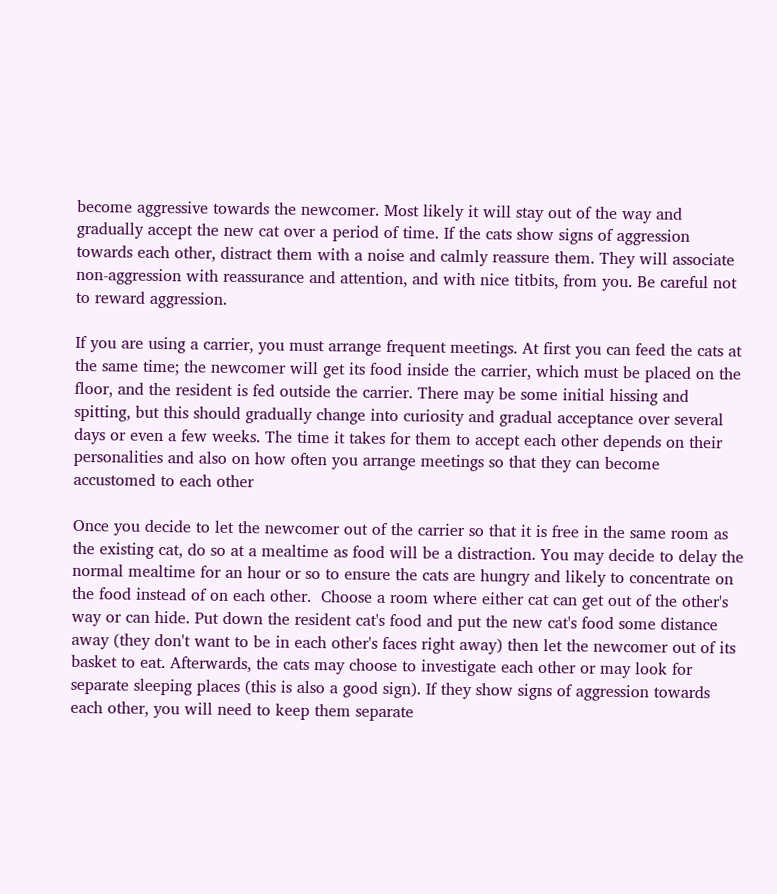become aggressive towards the newcomer. Most likely it will stay out of the way and gradually accept the new cat over a period of time. If the cats show signs of aggression towards each other, distract them with a noise and calmly reassure them. They will associate non-aggression with reassurance and attention, and with nice titbits, from you. Be careful not to reward aggression.

If you are using a carrier, you must arrange frequent meetings. At first you can feed the cats at the same time; the newcomer will get its food inside the carrier, which must be placed on the floor, and the resident is fed outside the carrier. There may be some initial hissing and spitting, but this should gradually change into curiosity and gradual acceptance over several days or even a few weeks. The time it takes for them to accept each other depends on their personalities and also on how often you arrange meetings so that they can become accustomed to each other

Once you decide to let the newcomer out of the carrier so that it is free in the same room as the existing cat, do so at a mealtime as food will be a distraction. You may decide to delay the normal mealtime for an hour or so to ensure the cats are hungry and likely to concentrate on the food instead of on each other.  Choose a room where either cat can get out of the other's way or can hide. Put down the resident cat's food and put the new cat's food some distance away (they don't want to be in each other's faces right away) then let the newcomer out of its basket to eat. Afterwards, the cats may choose to investigate each other or may look for separate sleeping places (this is also a good sign). If they show signs of aggression towards each other, you will need to keep them separate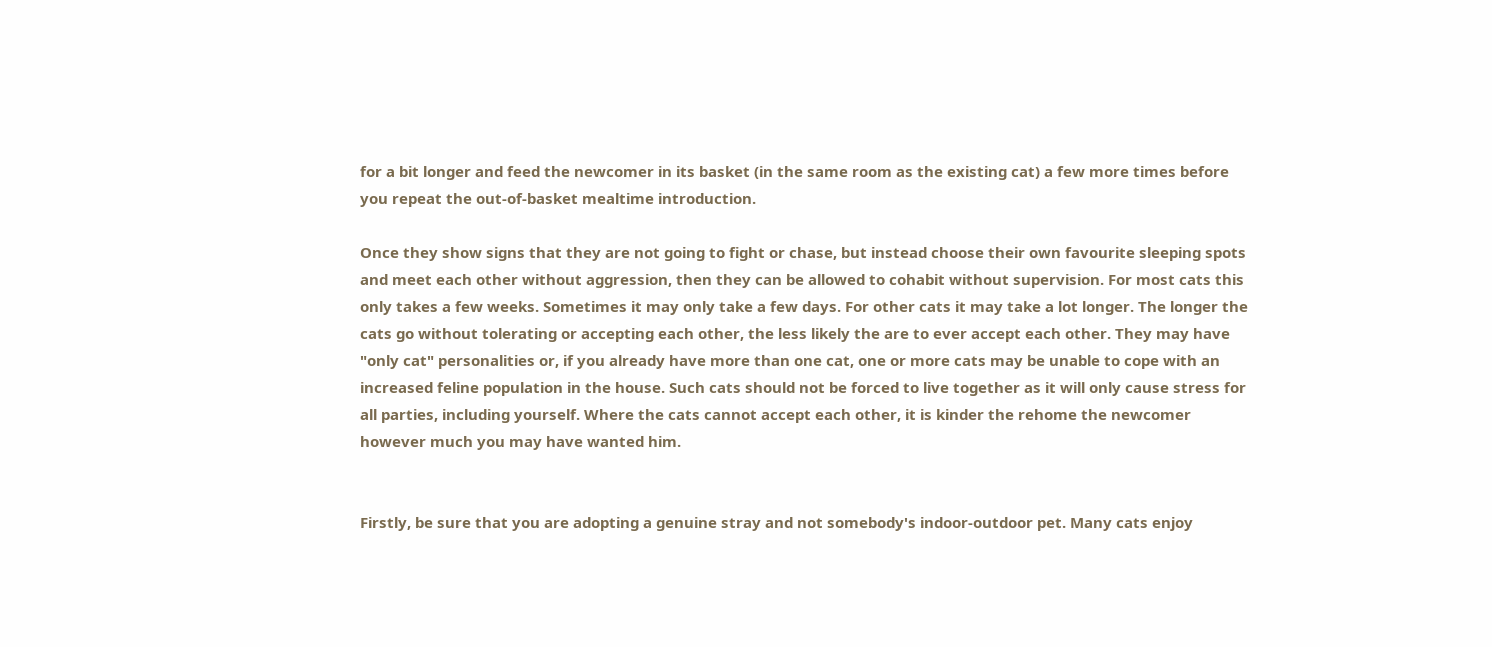for a bit longer and feed the newcomer in its basket (in the same room as the existing cat) a few more times before you repeat the out-of-basket mealtime introduction.

Once they show signs that they are not going to fight or chase, but instead choose their own favourite sleeping spots and meet each other without aggression, then they can be allowed to cohabit without supervision. For most cats this only takes a few weeks. Sometimes it may only take a few days. For other cats it may take a lot longer. The longer the cats go without tolerating or accepting each other, the less likely the are to ever accept each other. They may have "only cat" personalities or, if you already have more than one cat, one or more cats may be unable to cope with an increased feline population in the house. Such cats should not be forced to live together as it will only cause stress for all parties, including yourself. Where the cats cannot accept each other, it is kinder the rehome the newcomer however much you may have wanted him.


Firstly, be sure that you are adopting a genuine stray and not somebody's indoor-outdoor pet. Many cats enjoy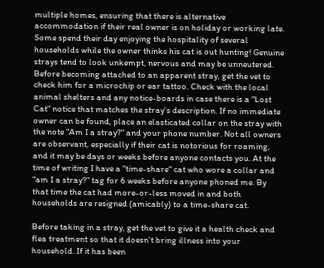multiple homes, ensuring that there is alternative accommodation if their real owner is on holiday or working late. Some spend their day enjoying the hospitality of several households while the owner thinks his cat is out hunting! Genuine strays tend to look unkempt, nervous and may be unneutered. Before becoming attached to an apparent stray, get the vet to check him for a microchip or ear tattoo. Check with the local animal shelters and any notice-boards in case there is a "Lost Cat" notice that matches the stray's description. If no immediate owner can be found, place an elasticated collar on the stray with the note "Am I a stray?" and your phone number. Not all owners are observant, especially if their cat is notorious for roaming, and it may be days or weeks before anyone contacts you. At the time of writing I have a "time-share" cat who wore a collar and "am I a stray?" tag for 6 weeks before anyone phoned me. By that time the cat had more-or-less moved in and both households are resigned (amicably) to a time-share cat.

Before taking in a stray, get the vet to give it a health check and flea treatment so that it doesn't bring illness into your household. If it has been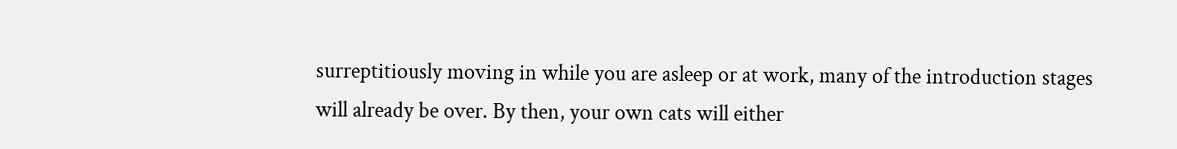surreptitiously moving in while you are asleep or at work, many of the introduction stages will already be over. By then, your own cats will either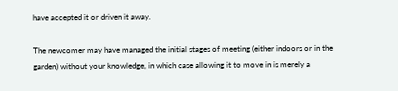have accepted it or driven it away.

The newcomer may have managed the initial stages of meeting (either indoors or in the garden) without your knowledge, in which case allowing it to move in is merely a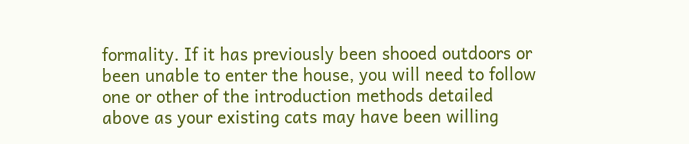formality. If it has previously been shooed outdoors or been unable to enter the house, you will need to follow one or other of the introduction methods detailed above as your existing cats may have been willing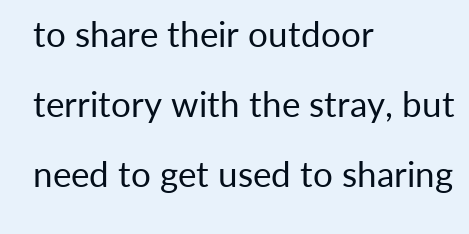to share their outdoor territory with the stray, but need to get used to sharing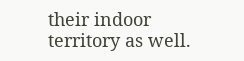their indoor territory as well.